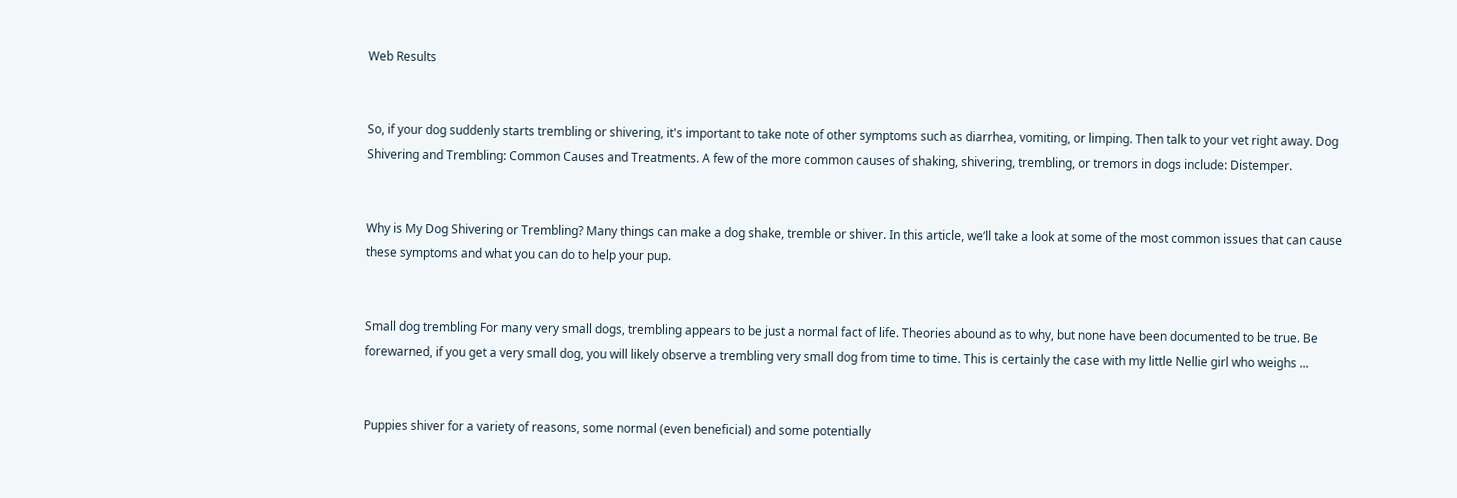Web Results


So, if your dog suddenly starts trembling or shivering, it's important to take note of other symptoms such as diarrhea, vomiting, or limping. Then talk to your vet right away. Dog Shivering and Trembling: Common Causes and Treatments. A few of the more common causes of shaking, shivering, trembling, or tremors in dogs include: Distemper.


Why is My Dog Shivering or Trembling? Many things can make a dog shake, tremble or shiver. In this article, we’ll take a look at some of the most common issues that can cause these symptoms and what you can do to help your pup.


Small dog trembling For many very small dogs, trembling appears to be just a normal fact of life. Theories abound as to why, but none have been documented to be true. Be forewarned, if you get a very small dog, you will likely observe a trembling very small dog from time to time. This is certainly the case with my little Nellie girl who weighs ...


Puppies shiver for a variety of reasons, some normal (even beneficial) and some potentially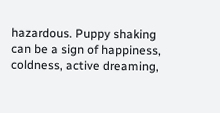hazardous. Puppy shaking can be a sign of happiness, coldness, active dreaming,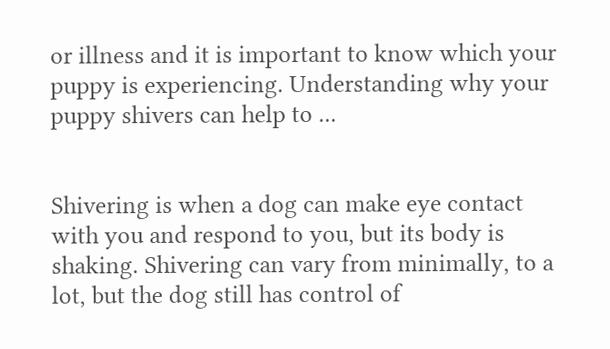or illness and it is important to know which your puppy is experiencing. Understanding why your puppy shivers can help to ...


Shivering is when a dog can make eye contact with you and respond to you, but its body is shaking. Shivering can vary from minimally, to a lot, but the dog still has control of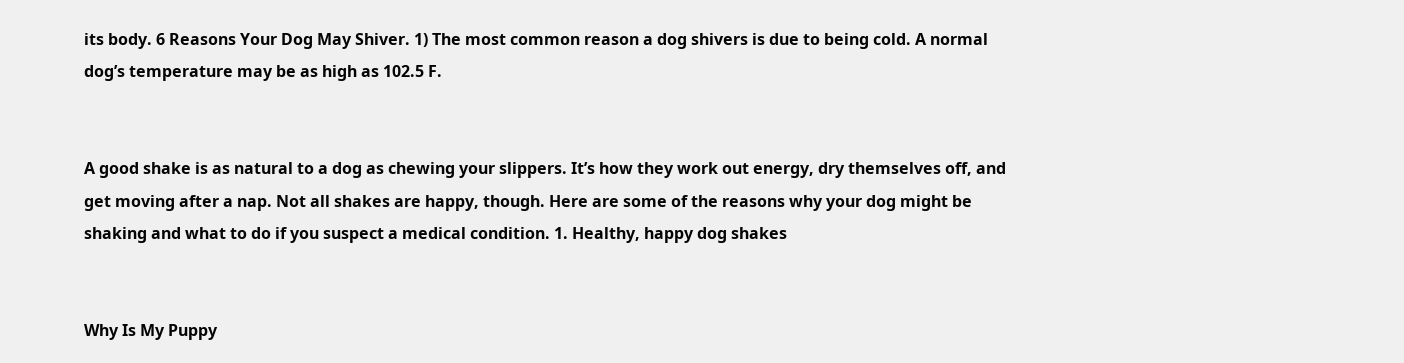its body. 6 Reasons Your Dog May Shiver. 1) The most common reason a dog shivers is due to being cold. A normal dog’s temperature may be as high as 102.5 F.


A good shake is as natural to a dog as chewing your slippers. It’s how they work out energy, dry themselves off, and get moving after a nap. Not all shakes are happy, though. Here are some of the reasons why your dog might be shaking and what to do if you suspect a medical condition. 1. Healthy, happy dog shakes


Why Is My Puppy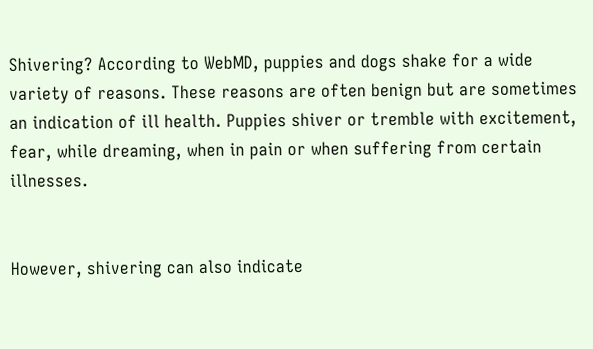Shivering? According to WebMD, puppies and dogs shake for a wide variety of reasons. These reasons are often benign but are sometimes an indication of ill health. Puppies shiver or tremble with excitement, fear, while dreaming, when in pain or when suffering from certain illnesses.


However, shivering can also indicate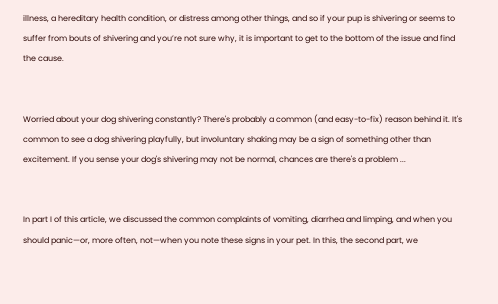illness, a hereditary health condition, or distress among other things, and so if your pup is shivering or seems to suffer from bouts of shivering and you’re not sure why, it is important to get to the bottom of the issue and find the cause.


Worried about your dog shivering constantly? There's probably a common (and easy-to-fix) reason behind it. It's common to see a dog shivering playfully, but involuntary shaking may be a sign of something other than excitement. If you sense your dog's shivering may not be normal, chances are there's a problem ...


In part I of this article, we discussed the common complaints of vomiting, diarrhea and limping, and when you should panic—or, more often, not—when you note these signs in your pet. In this, the second part, we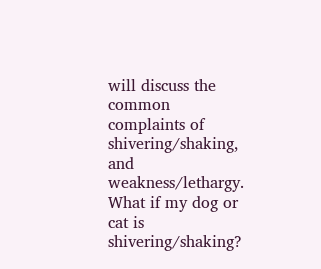will discuss the common complaints of shivering/shaking, and weakness/lethargy. What if my dog or cat is shivering/shaking?